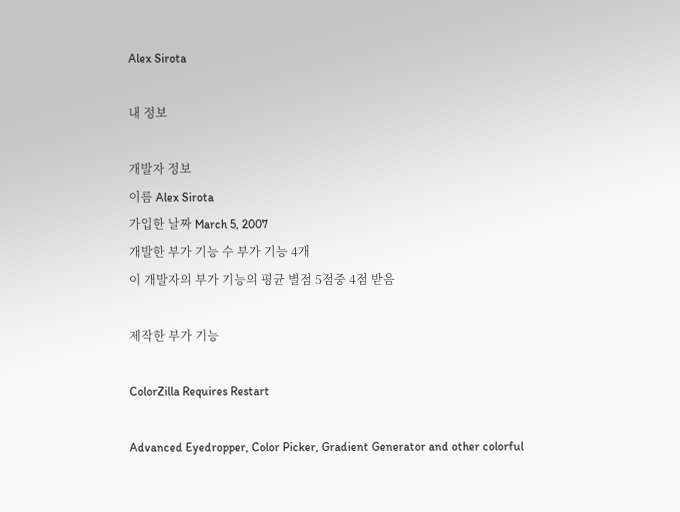Alex Sirota

내 정보

개발자 정보
이름 Alex Sirota
가입한 날짜 March 5, 2007
개발한 부가 기능 수 부가 기능 4개
이 개발자의 부가 기능의 평균 별점 5점중 4점 받음

제작한 부가 기능

ColorZilla Requires Restart

Advanced Eyedropper, Color Picker, Gradient Generator and other colorful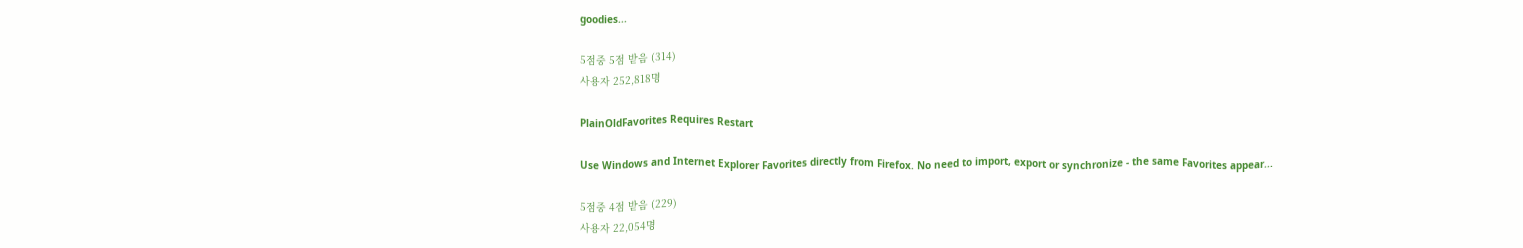goodies...

5점중 5점 받음 (314)
사용자 252,818명

PlainOldFavorites Requires Restart

Use Windows and Internet Explorer Favorites directly from Firefox. No need to import, export or synchronize - the same Favorites appear...

5점중 4점 받음 (229)
사용자 22,054명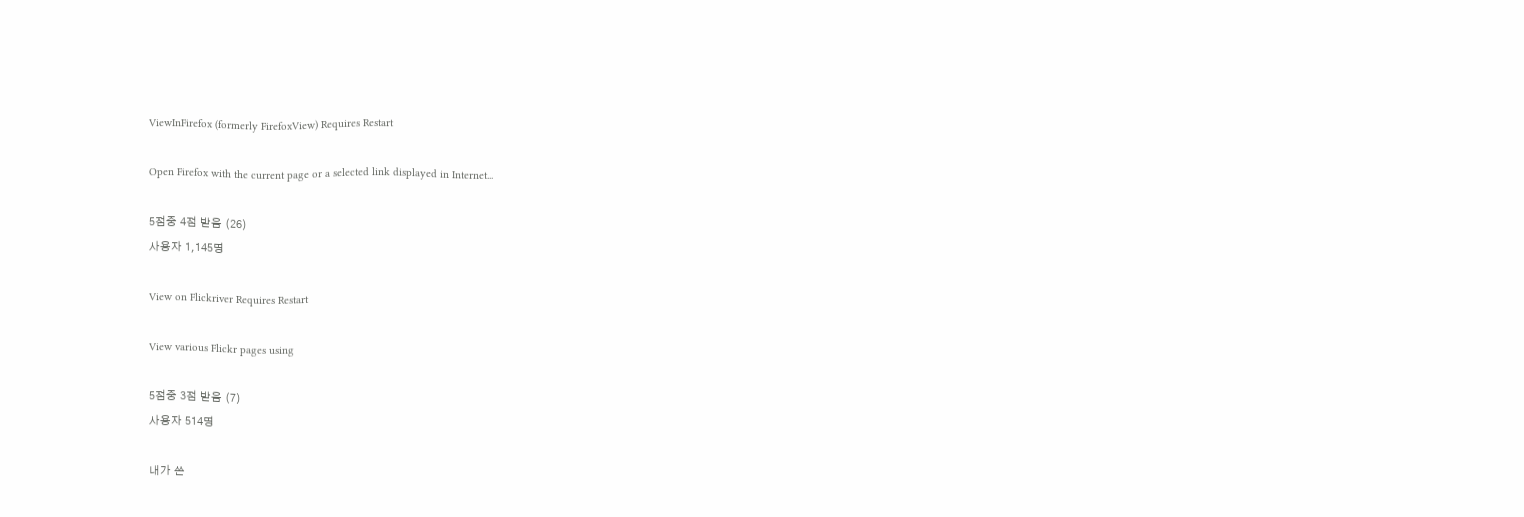ViewInFirefox (formerly FirefoxView) Requires Restart

Open Firefox with the current page or a selected link displayed in Internet...

5점중 4점 받음 (26)
사용자 1,145명

View on Flickriver Requires Restart

View various Flickr pages using

5점중 3점 받음 (7)
사용자 514명

내가 쓴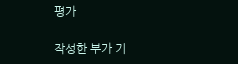평가

작성한 부가 기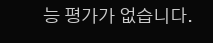능 평가가 없습니다.